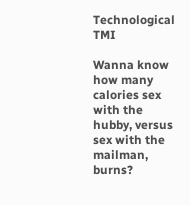Technological TMI

Wanna know how many calories sex with the hubby, versus sex with the mailman, burns?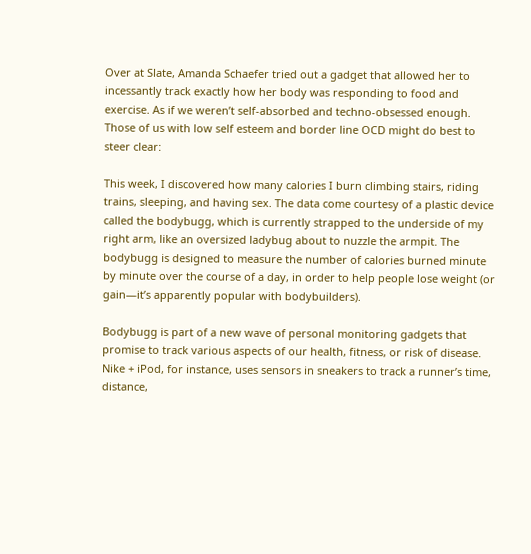Over at Slate, Amanda Schaefer tried out a gadget that allowed her to incessantly track exactly how her body was responding to food and exercise. As if we weren’t self-absorbed and techno-obsessed enough. Those of us with low self esteem and border line OCD might do best to steer clear:

This week, I discovered how many calories I burn climbing stairs, riding trains, sleeping, and having sex. The data come courtesy of a plastic device called the bodybugg, which is currently strapped to the underside of my right arm, like an oversized ladybug about to nuzzle the armpit. The bodybugg is designed to measure the number of calories burned minute by minute over the course of a day, in order to help people lose weight (or gain—it’s apparently popular with bodybuilders).

Bodybugg is part of a new wave of personal monitoring gadgets that promise to track various aspects of our health, fitness, or risk of disease. Nike + iPod, for instance, uses sensors in sneakers to track a runner’s time, distance,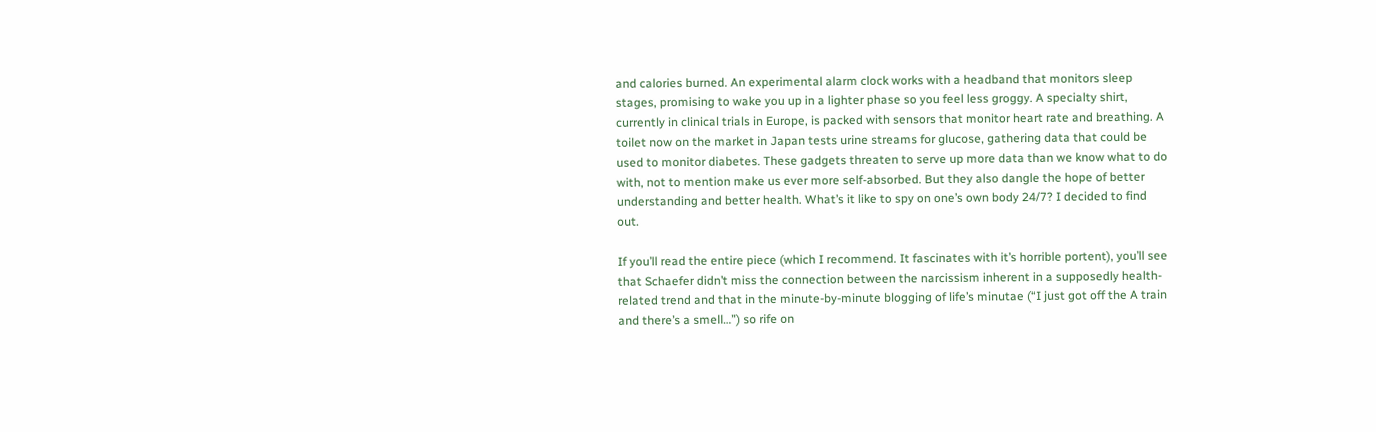and calories burned. An experimental alarm clock works with a headband that monitors sleep stages, promising to wake you up in a lighter phase so you feel less groggy. A specialty shirt, currently in clinical trials in Europe, is packed with sensors that monitor heart rate and breathing. A toilet now on the market in Japan tests urine streams for glucose, gathering data that could be used to monitor diabetes. These gadgets threaten to serve up more data than we know what to do with, not to mention make us ever more self-absorbed. But they also dangle the hope of better understanding and better health. What’s it like to spy on one’s own body 24/7? I decided to find out.

If you’ll read the entire piece (which I recommend. It fascinates with it’s horrible portent), you’ll see that Schaefer didn’t miss the connection between the narcissism inherent in a supposedly health-related trend and that in the minute-by-minute blogging of life’s minutae (“I just got off the A train and there’s a smell…”) so rife on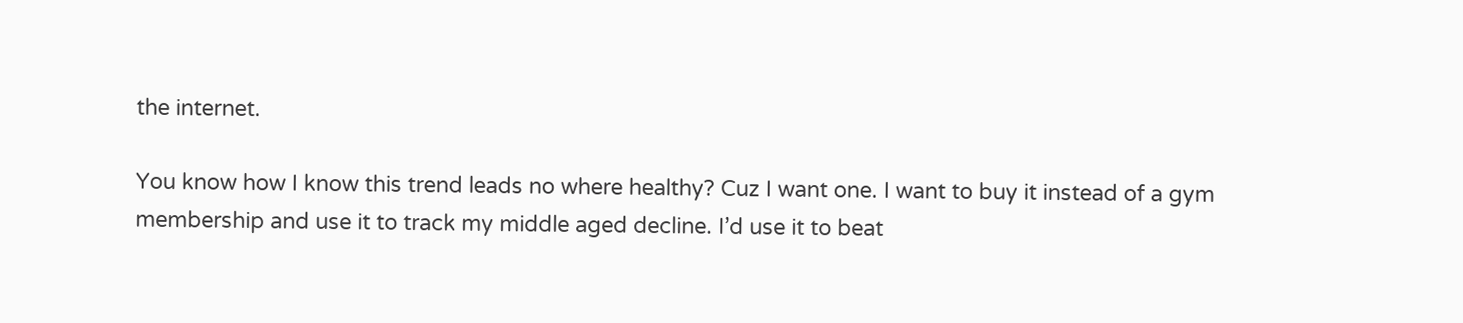the internet.

You know how I know this trend leads no where healthy? Cuz I want one. I want to buy it instead of a gym membership and use it to track my middle aged decline. I’d use it to beat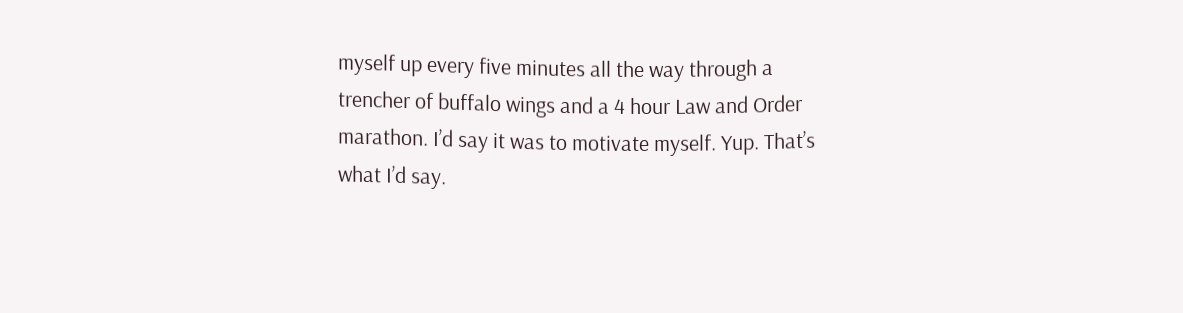myself up every five minutes all the way through a trencher of buffalo wings and a 4 hour Law and Order marathon. I’d say it was to motivate myself. Yup. That’s what I’d say.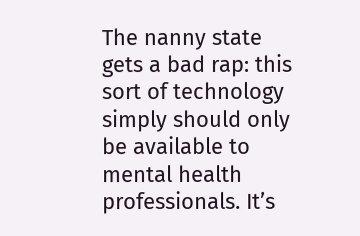The nanny state gets a bad rap: this sort of technology simply should only be available to mental health professionals. It’s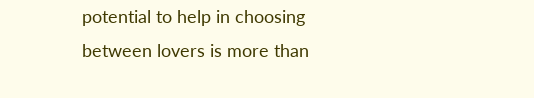potential to help in choosing between lovers is more than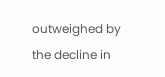outweighed by the decline in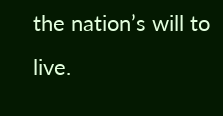the nation’s will to live.